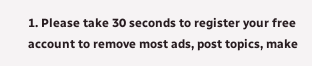1. Please take 30 seconds to register your free account to remove most ads, post topics, make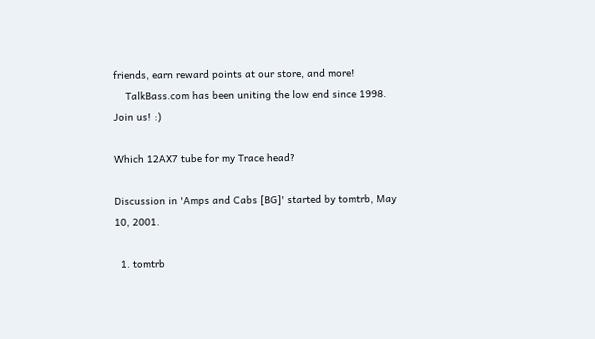friends, earn reward points at our store, and more!
    TalkBass.com has been uniting the low end since 1998.  Join us! :)

Which 12AX7 tube for my Trace head?

Discussion in 'Amps and Cabs [BG]' started by tomtrb, May 10, 2001.

  1. tomtrb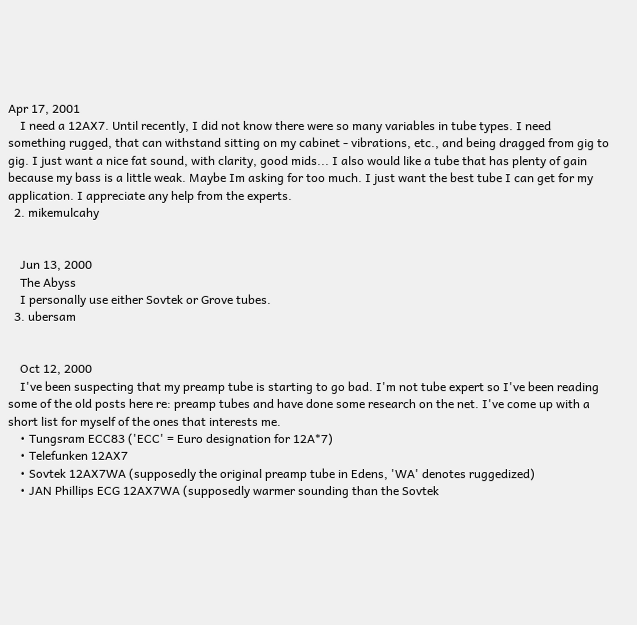Apr 17, 2001
    I need a 12AX7. Until recently, I did not know there were so many variables in tube types. I need something rugged, that can withstand sitting on my cabinet - vibrations, etc., and being dragged from gig to gig. I just want a nice fat sound, with clarity, good mids... I also would like a tube that has plenty of gain because my bass is a little weak. Maybe Im asking for too much. I just want the best tube I can get for my application. I appreciate any help from the experts.
  2. mikemulcahy


    Jun 13, 2000
    The Abyss
    I personally use either Sovtek or Grove tubes.
  3. ubersam


    Oct 12, 2000
    I've been suspecting that my preamp tube is starting to go bad. I'm not tube expert so I've been reading some of the old posts here re: preamp tubes and have done some research on the net. I've come up with a short list for myself of the ones that interests me.
    • Tungsram ECC83 ('ECC' = Euro designation for 12A*7)
    • Telefunken 12AX7
    • Sovtek 12AX7WA (supposedly the original preamp tube in Edens, 'WA' denotes ruggedized)
    • JAN Phillips ECG 12AX7WA (supposedly warmer sounding than the Sovtek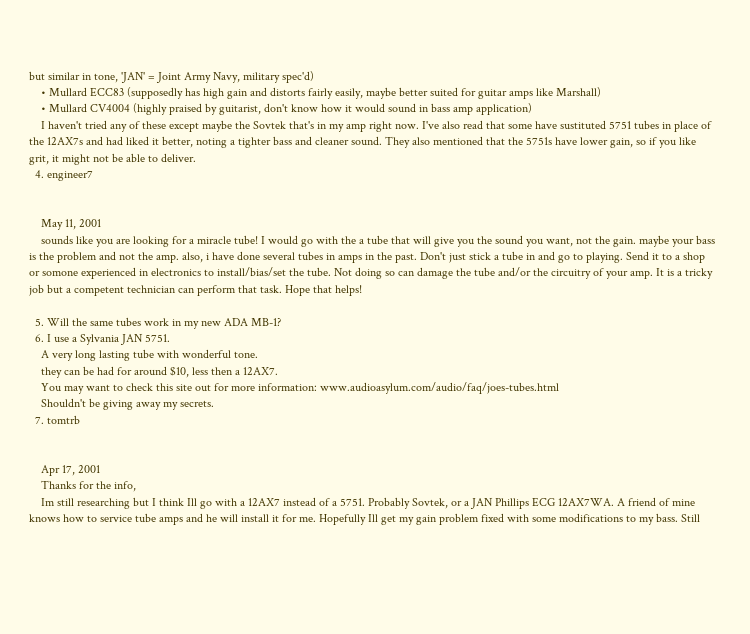but similar in tone, 'JAN' = Joint Army Navy, military spec'd)
    • Mullard ECC83 (supposedly has high gain and distorts fairly easily, maybe better suited for guitar amps like Marshall)
    • Mullard CV4004 (highly praised by guitarist, don't know how it would sound in bass amp application)
    I haven't tried any of these except maybe the Sovtek that's in my amp right now. I've also read that some have sustituted 5751 tubes in place of the 12AX7s and had liked it better, noting a tighter bass and cleaner sound. They also mentioned that the 5751s have lower gain, so if you like grit, it might not be able to deliver.
  4. engineer7


    May 11, 2001
    sounds like you are looking for a miracle tube! I would go with the a tube that will give you the sound you want, not the gain. maybe your bass is the problem and not the amp. also, i have done several tubes in amps in the past. Don't just stick a tube in and go to playing. Send it to a shop or somone experienced in electronics to install/bias/set the tube. Not doing so can damage the tube and/or the circuitry of your amp. It is a tricky job but a competent technician can perform that task. Hope that helps!

  5. Will the same tubes work in my new ADA MB-1?
  6. I use a Sylvania JAN 5751.
    A very long lasting tube with wonderful tone.
    they can be had for around $10, less then a 12AX7.
    You may want to check this site out for more information: www.audioasylum.com/audio/faq/joes-tubes.html
    Shouldn't be giving away my secrets.
  7. tomtrb


    Apr 17, 2001
    Thanks for the info,
    Im still researching but I think Ill go with a 12AX7 instead of a 5751. Probably Sovtek, or a JAN Phillips ECG 12AX7WA. A friend of mine knows how to service tube amps and he will install it for me. Hopefully Ill get my gain problem fixed with some modifications to my bass. Still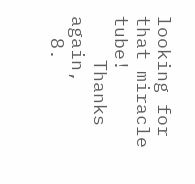looking for that miracle tube!
    Thanks again,
  8.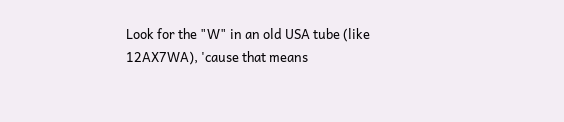Look for the "W" in an old USA tube (like 12AX7WA), 'cause that means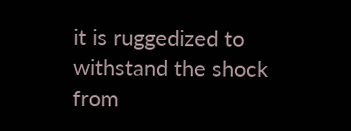it is ruggedized to withstand the shock from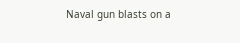Naval gun blasts on a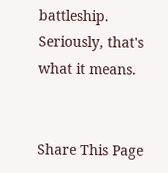battleship. Seriously, that's what it means.


Share This Page